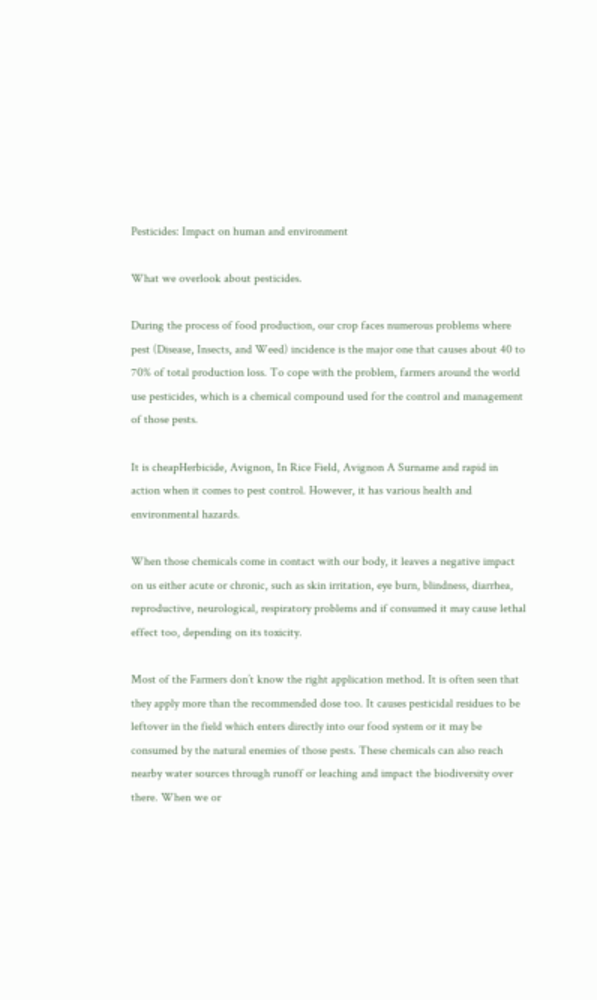Pesticides: Impact on human and environment

What we overlook about pesticides.

During the process of food production, our crop faces numerous problems where pest (Disease, Insects, and Weed) incidence is the major one that causes about 40 to 70% of total production loss. To cope with the problem, farmers around the world use pesticides, which is a chemical compound used for the control and management of those pests.

It is cheapHerbicide, Avignon, In Rice Field, Avignon A Surname and rapid in action when it comes to pest control. However, it has various health and environmental hazards.

When those chemicals come in contact with our body, it leaves a negative impact on us either acute or chronic, such as skin irritation, eye burn, blindness, diarrhea, reproductive, neurological, respiratory problems and if consumed it may cause lethal effect too, depending on its toxicity.

Most of the Farmers don’t know the right application method. It is often seen that they apply more than the recommended dose too. It causes pesticidal residues to be leftover in the field which enters directly into our food system or it may be consumed by the natural enemies of those pests. These chemicals can also reach nearby water sources through runoff or leaching and impact the biodiversity over there. When we or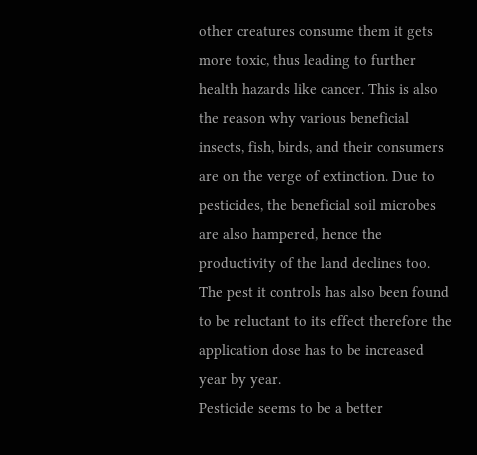other creatures consume them it gets more toxic, thus leading to further health hazards like cancer. This is also the reason why various beneficial insects, fish, birds, and their consumers are on the verge of extinction. Due to pesticides, the beneficial soil microbes are also hampered, hence the productivity of the land declines too.
The pest it controls has also been found to be reluctant to its effect therefore the application dose has to be increased year by year.
Pesticide seems to be a better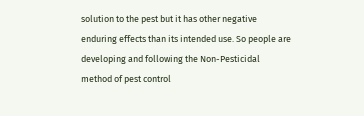solution to the pest but it has other negative enduring effects than its intended use. So people are developing and following the Non-Pesticidal method of pest control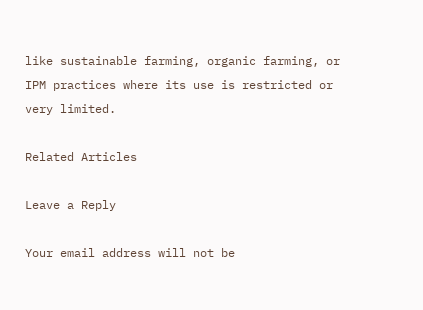like sustainable farming, organic farming, or IPM practices where its use is restricted or very limited.

Related Articles

Leave a Reply

Your email address will not be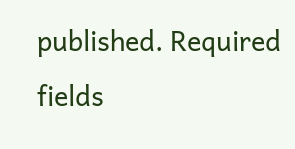published. Required fields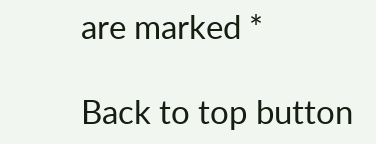are marked *

Back to top button